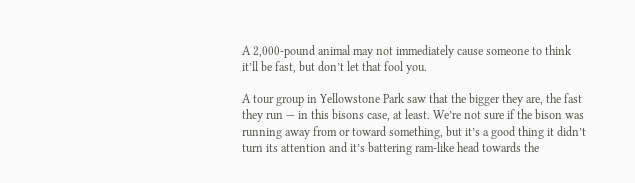A 2,000-pound animal may not immediately cause someone to think it’ll be fast, but don’t let that fool you.

A tour group in Yellowstone Park saw that the bigger they are, the fast they run — in this bisons case, at least. We’re not sure if the bison was running away from or toward something, but it’s a good thing it didn’t turn its attention and it’s battering ram-like head towards the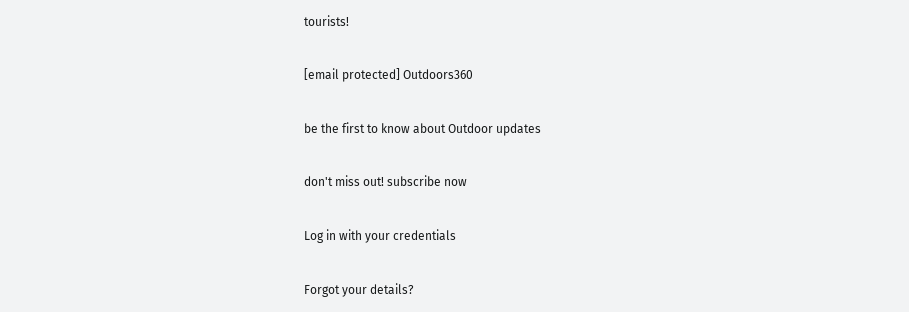tourists!

[email protected] Outdoors360

be the first to know about Outdoor updates

don't miss out! subscribe now

Log in with your credentials

Forgot your details?